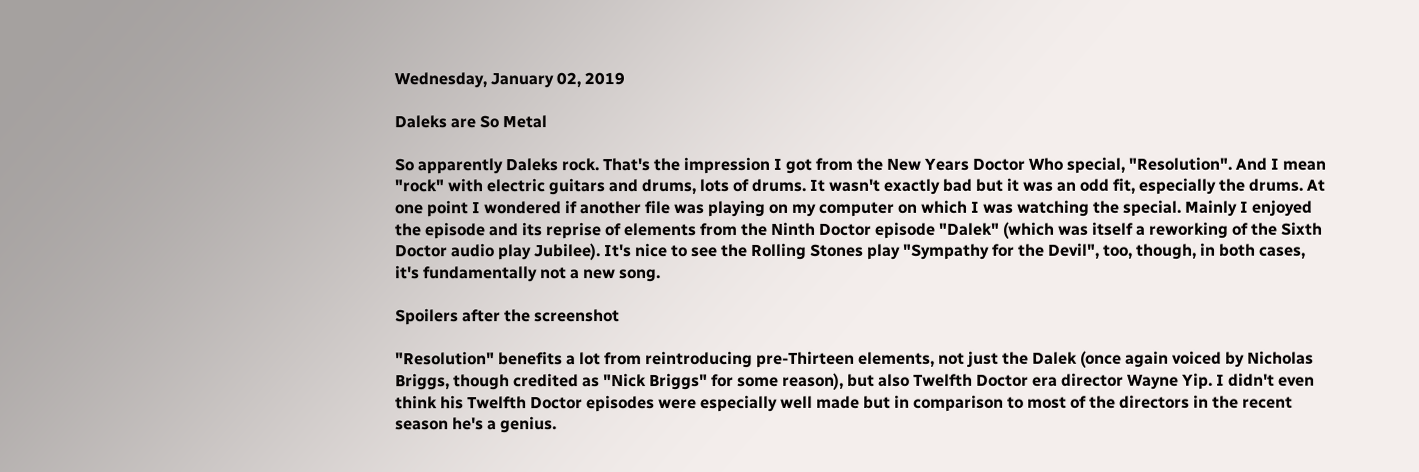Wednesday, January 02, 2019

Daleks are So Metal

So apparently Daleks rock. That's the impression I got from the New Years Doctor Who special, "Resolution". And I mean "rock" with electric guitars and drums, lots of drums. It wasn't exactly bad but it was an odd fit, especially the drums. At one point I wondered if another file was playing on my computer on which I was watching the special. Mainly I enjoyed the episode and its reprise of elements from the Ninth Doctor episode "Dalek" (which was itself a reworking of the Sixth Doctor audio play Jubilee). It's nice to see the Rolling Stones play "Sympathy for the Devil", too, though, in both cases, it's fundamentally not a new song.

Spoilers after the screenshot

"Resolution" benefits a lot from reintroducing pre-Thirteen elements, not just the Dalek (once again voiced by Nicholas Briggs, though credited as "Nick Briggs" for some reason), but also Twelfth Doctor era director Wayne Yip. I didn't even think his Twelfth Doctor episodes were especially well made but in comparison to most of the directors in the recent season he's a genius.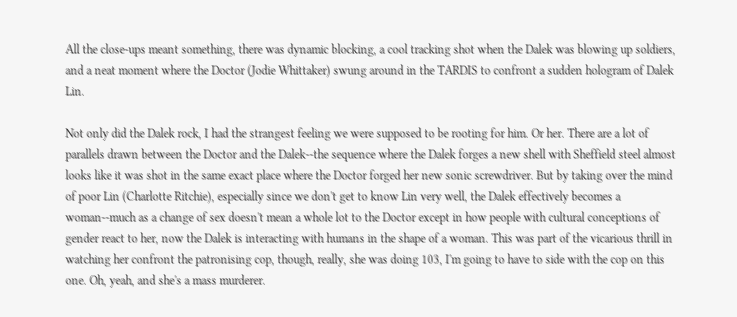All the close-ups meant something, there was dynamic blocking, a cool tracking shot when the Dalek was blowing up soldiers, and a neat moment where the Doctor (Jodie Whittaker) swung around in the TARDIS to confront a sudden hologram of Dalek Lin.

Not only did the Dalek rock, I had the strangest feeling we were supposed to be rooting for him. Or her. There are a lot of parallels drawn between the Doctor and the Dalek--the sequence where the Dalek forges a new shell with Sheffield steel almost looks like it was shot in the same exact place where the Doctor forged her new sonic screwdriver. But by taking over the mind of poor Lin (Charlotte Ritchie), especially since we don't get to know Lin very well, the Dalek effectively becomes a woman--much as a change of sex doesn't mean a whole lot to the Doctor except in how people with cultural conceptions of gender react to her, now the Dalek is interacting with humans in the shape of a woman. This was part of the vicarious thrill in watching her confront the patronising cop, though, really, she was doing 103, I'm going to have to side with the cop on this one. Oh, yeah, and she's a mass murderer.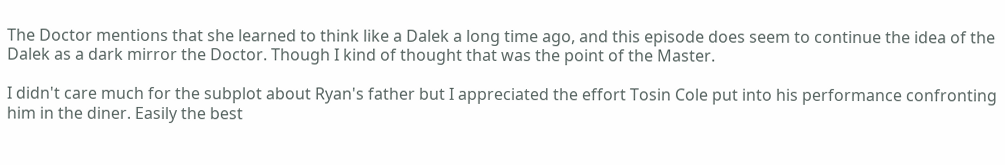The Doctor mentions that she learned to think like a Dalek a long time ago, and this episode does seem to continue the idea of the Dalek as a dark mirror the Doctor. Though I kind of thought that was the point of the Master.

I didn't care much for the subplot about Ryan's father but I appreciated the effort Tosin Cole put into his performance confronting him in the diner. Easily the best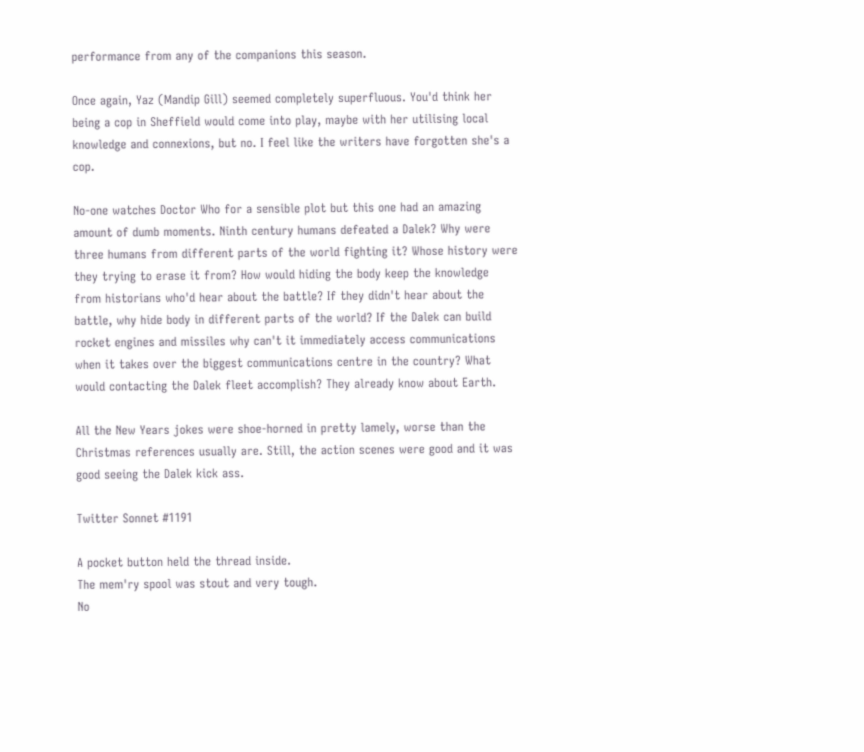performance from any of the companions this season.

Once again, Yaz (Mandip Gill) seemed completely superfluous. You'd think her being a cop in Sheffield would come into play, maybe with her utilising local knowledge and connexions, but no. I feel like the writers have forgotten she's a cop.

No-one watches Doctor Who for a sensible plot but this one had an amazing amount of dumb moments. Ninth century humans defeated a Dalek? Why were three humans from different parts of the world fighting it? Whose history were they trying to erase it from? How would hiding the body keep the knowledge from historians who'd hear about the battle? If they didn't hear about the battle, why hide body in different parts of the world? If the Dalek can build rocket engines and missiles why can't it immediately access communications when it takes over the biggest communications centre in the country? What would contacting the Dalek fleet accomplish? They already know about Earth.

All the New Years jokes were shoe-horned in pretty lamely, worse than the Christmas references usually are. Still, the action scenes were good and it was good seeing the Dalek kick ass.

Twitter Sonnet #1191

A pocket button held the thread inside.
The mem'ry spool was stout and very tough.
No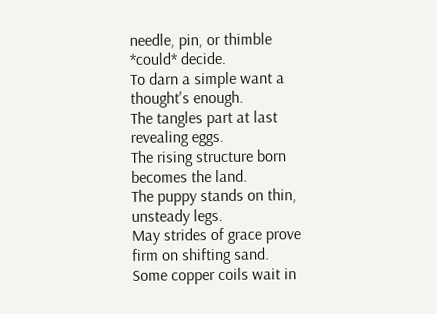needle, pin, or thimble *could* decide.
To darn a simple want a thought's enough.
The tangles part at last revealing eggs.
The rising structure born becomes the land.
The puppy stands on thin, unsteady legs.
May strides of grace prove firm on shifting sand.
Some copper coils wait in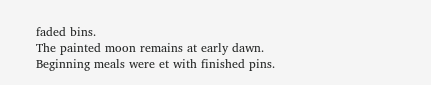faded bins.
The painted moon remains at early dawn.
Beginning meals were et with finished pins.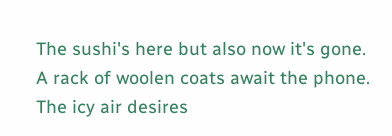The sushi's here but also now it's gone.
A rack of woolen coats await the phone.
The icy air desires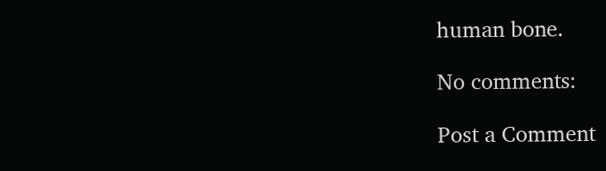human bone.

No comments:

Post a Comment